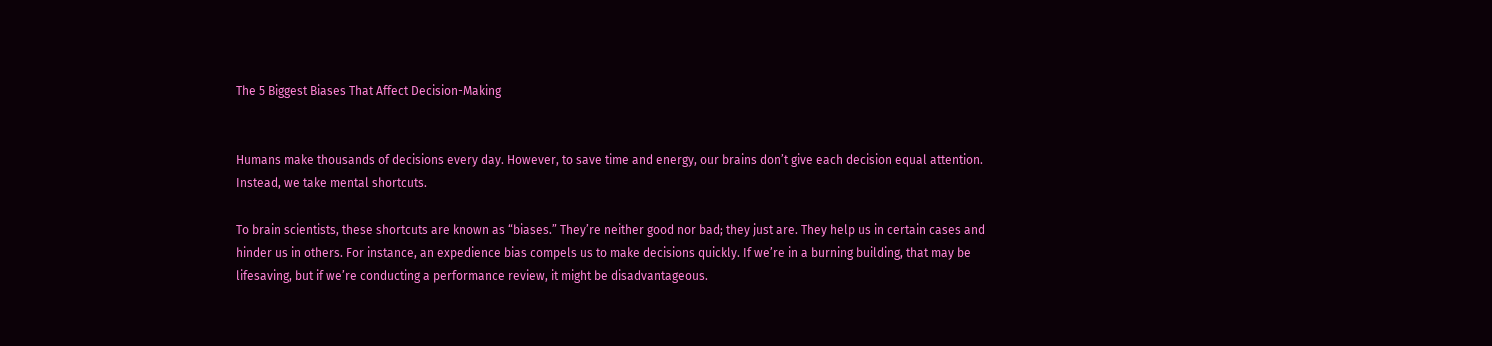The 5 Biggest Biases That Affect Decision-Making


Humans make thousands of decisions every day. However, to save time and energy, our brains don’t give each decision equal attention. Instead, we take mental shortcuts.

To brain scientists, these shortcuts are known as “biases.” They’re neither good nor bad; they just are. They help us in certain cases and hinder us in others. For instance, an expedience bias compels us to make decisions quickly. If we’re in a burning building, that may be lifesaving, but if we’re conducting a performance review, it might be disadvantageous.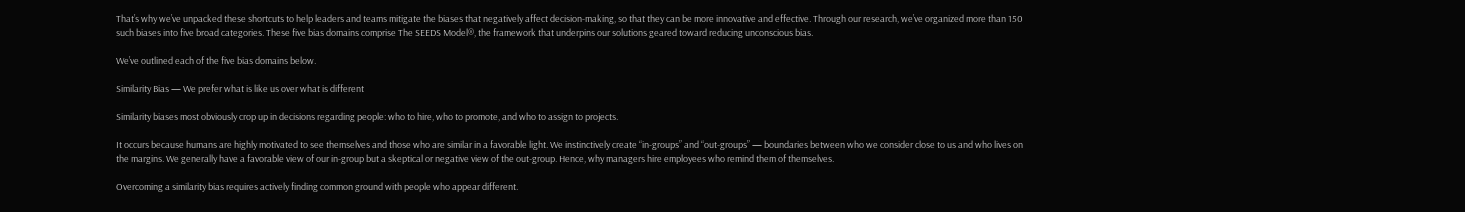That’s why we’ve unpacked these shortcuts to help leaders and teams mitigate the biases that negatively affect decision-making, so that they can be more innovative and effective. Through our research, we’ve organized more than 150 such biases into five broad categories. These five bias domains comprise The SEEDS Model®, the framework that underpins our solutions geared toward reducing unconscious bias.

We’ve outlined each of the five bias domains below.

Similarity Bias — We prefer what is like us over what is different

Similarity biases most obviously crop up in decisions regarding people: who to hire, who to promote, and who to assign to projects.

It occurs because humans are highly motivated to see themselves and those who are similar in a favorable light. We instinctively create “in-groups” and “out-groups” — boundaries between who we consider close to us and who lives on the margins. We generally have a favorable view of our in-group but a skeptical or negative view of the out-group. Hence, why managers hire employees who remind them of themselves.

Overcoming a similarity bias requires actively finding common ground with people who appear different.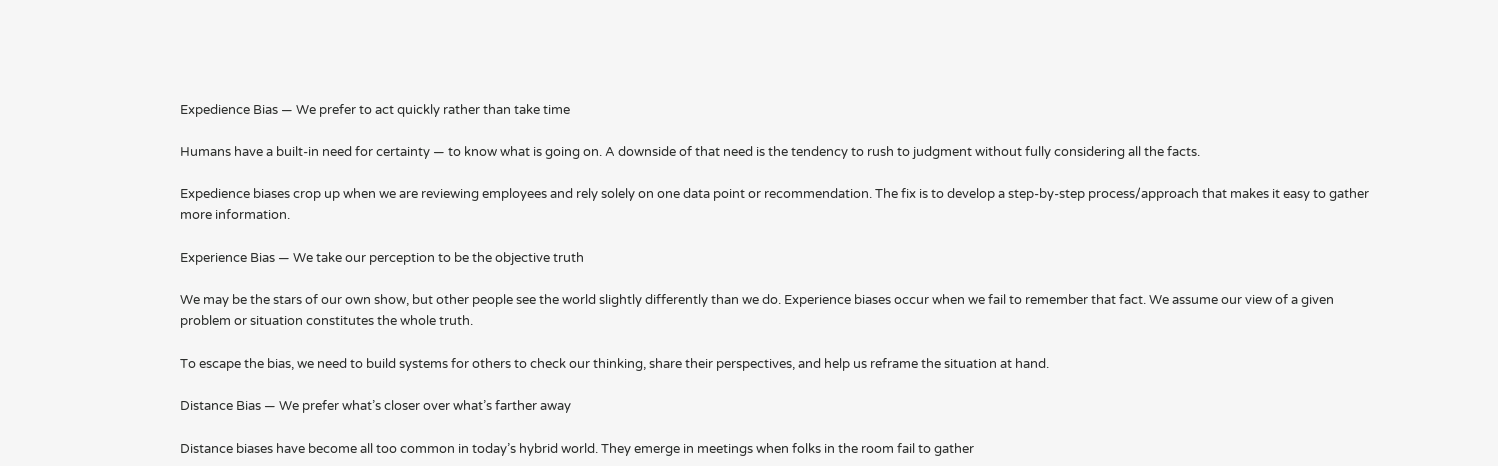Expedience Bias — We prefer to act quickly rather than take time

Humans have a built-in need for certainty — to know what is going on. A downside of that need is the tendency to rush to judgment without fully considering all the facts.

Expedience biases crop up when we are reviewing employees and rely solely on one data point or recommendation. The fix is to develop a step-by-step process/approach that makes it easy to gather more information.

Experience Bias — We take our perception to be the objective truth

We may be the stars of our own show, but other people see the world slightly differently than we do. Experience biases occur when we fail to remember that fact. We assume our view of a given problem or situation constitutes the whole truth.

To escape the bias, we need to build systems for others to check our thinking, share their perspectives, and help us reframe the situation at hand.

Distance Bias — We prefer what’s closer over what’s farther away

Distance biases have become all too common in today’s hybrid world. They emerge in meetings when folks in the room fail to gather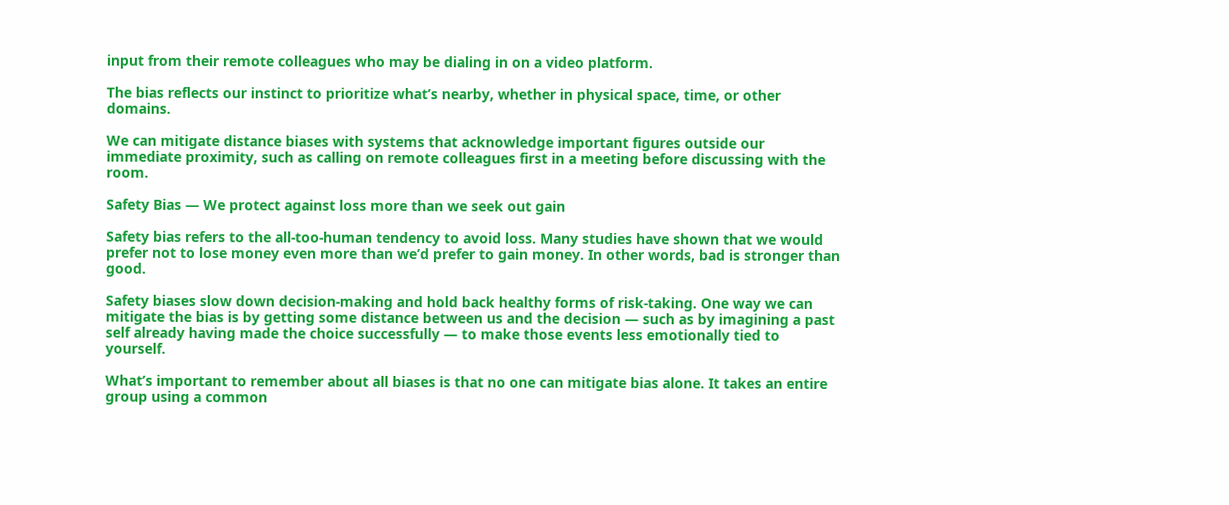input from their remote colleagues who may be dialing in on a video platform.

The bias reflects our instinct to prioritize what’s nearby, whether in physical space, time, or other domains.

We can mitigate distance biases with systems that acknowledge important figures outside our immediate proximity, such as calling on remote colleagues first in a meeting before discussing with the room.

Safety Bias — We protect against loss more than we seek out gain

Safety bias refers to the all-too-human tendency to avoid loss. Many studies have shown that we would prefer not to lose money even more than we’d prefer to gain money. In other words, bad is stronger than good.

Safety biases slow down decision-making and hold back healthy forms of risk-taking. One way we can mitigate the bias is by getting some distance between us and the decision — such as by imagining a past self already having made the choice successfully — to make those events less emotionally tied to yourself.

What’s important to remember about all biases is that no one can mitigate bias alone. It takes an entire group using a common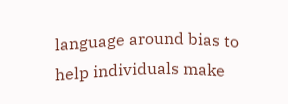language around bias to help individuals make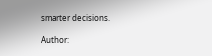smarter decisions.

Author: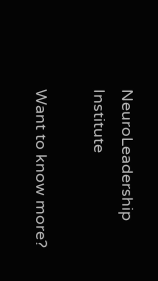NeuroLeadership Institute

Want to know more?